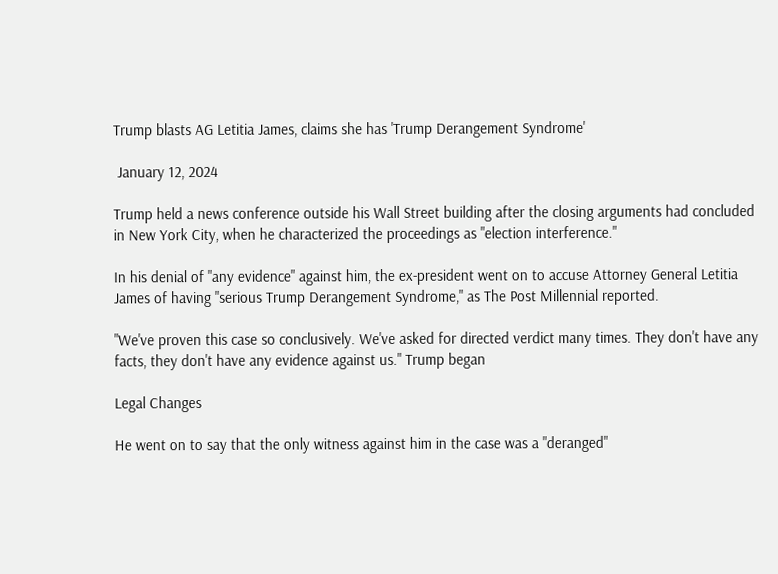Trump blasts AG Letitia James, claims she has 'Trump Derangement Syndrome'

 January 12, 2024

Trump held a news conference outside his Wall Street building after the closing arguments had concluded in New York City, when he characterized the proceedings as "election interference."

In his denial of "any evidence" against him, the ex-president went on to accuse Attorney General Letitia James of having "serious Trump Derangement Syndrome," as The Post Millennial reported.

"We've proven this case so conclusively. We've asked for directed verdict many times. They don't have any facts, they don't have any evidence against us." Trump began

Legal Changes

He went on to say that the only witness against him in the case was a "deranged"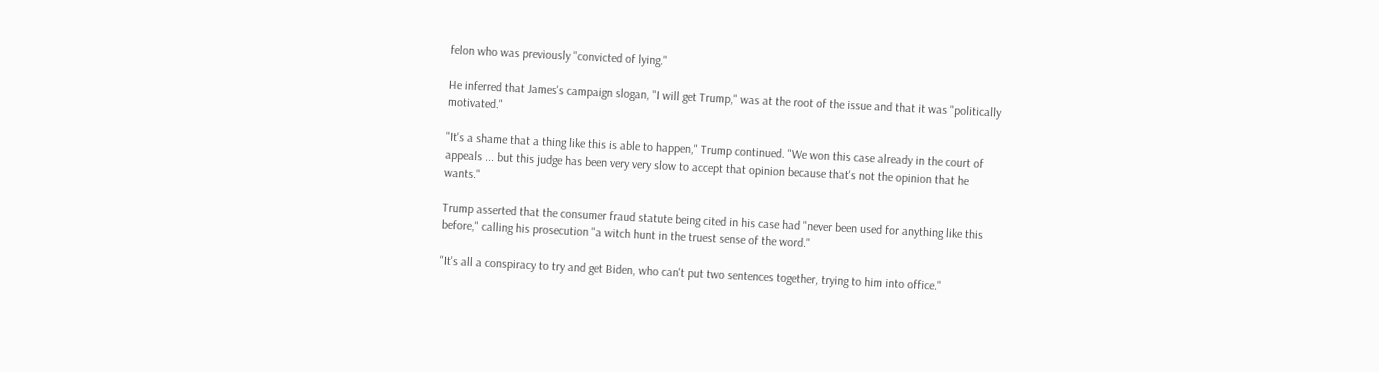felon who was previously "convicted of lying."

He inferred that James's campaign slogan, "I will get Trump," was at the root of the issue and that it was "politically motivated."

"It's a shame that a thing like this is able to happen," Trump continued. "We won this case already in the court of appeals ... but this judge has been very very slow to accept that opinion because that's not the opinion that he wants."

Trump asserted that the consumer fraud statute being cited in his case had "never been used for anything like this before," calling his prosecution "a witch hunt in the truest sense of the word."

"It's all a conspiracy to try and get Biden, who can't put two sentences together, trying to him into office."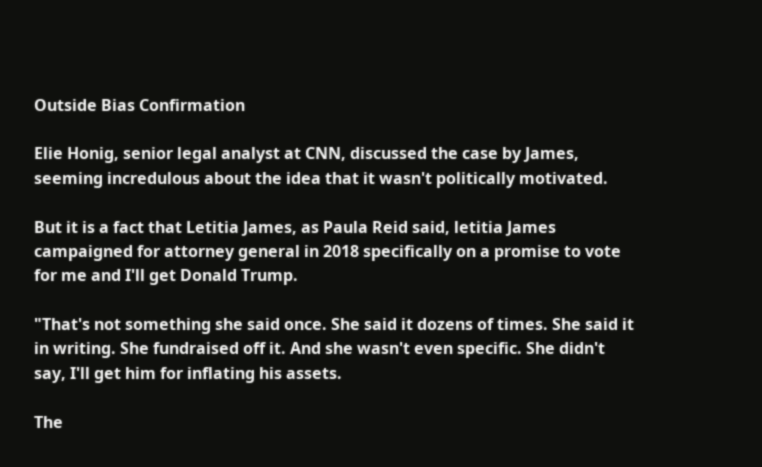Outside Bias Confirmation

Elie Honig, senior legal analyst at CNN, discussed the case by James, seeming incredulous about the idea that it wasn't politically motivated.

But it is a fact that Letitia James, as Paula Reid said, letitia James campaigned for attorney general in 2018 specifically on a promise to vote for me and I'll get Donald Trump.

"That's not something she said once. She said it dozens of times. She said it in writing. She fundraised off it. And she wasn't even specific. She didn't say, I'll get him for inflating his assets.

The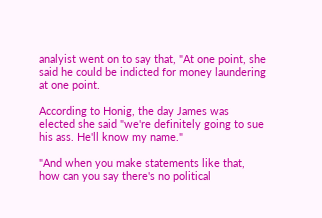analyist went on to say that, "At one point, she said he could be indicted for money laundering at one point.

According to Honig, the day James was elected she said "we're definitely going to sue his ass. He'll know my name."

"And when you make statements like that, how can you say there's no political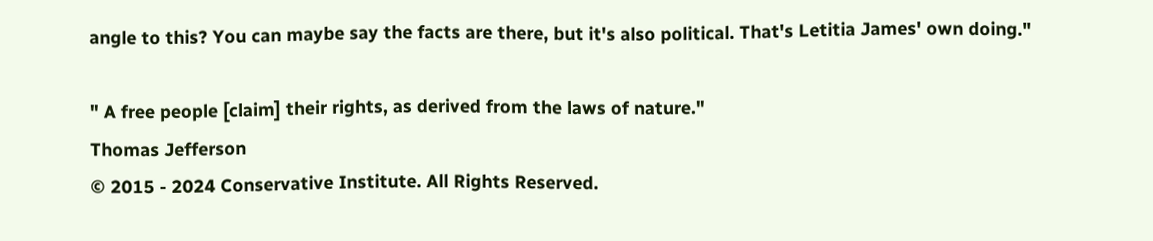angle to this? You can maybe say the facts are there, but it's also political. That's Letitia James' own doing."

" A free people [claim] their rights, as derived from the laws of nature."
Thomas Jefferson
© 2015 - 2024 Conservative Institute. All Rights Reserved.